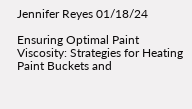Jennifer Reyes 01/18/24

Ensuring Optimal Paint Viscosity: Strategies for Heating Paint Buckets and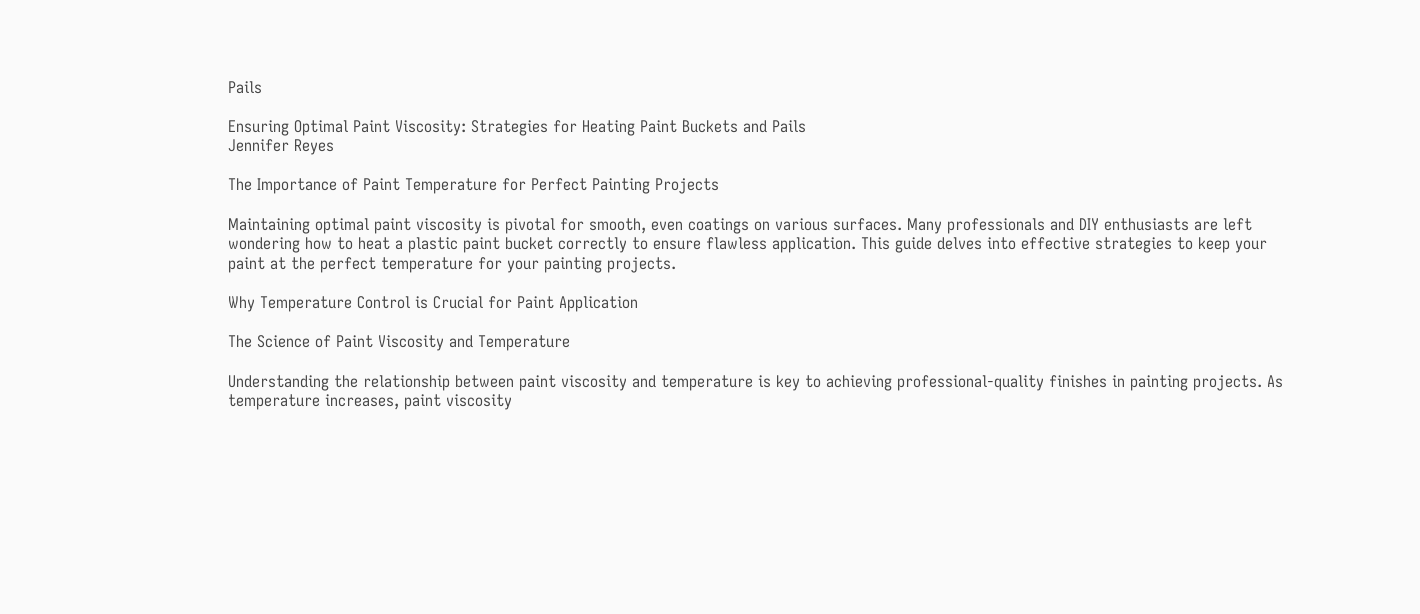Pails

Ensuring Optimal Paint Viscosity: Strategies for Heating Paint Buckets and Pails
Jennifer Reyes

The Importance of Paint Temperature for Perfect Painting Projects

Maintaining optimal paint viscosity is pivotal for smooth, even coatings on various surfaces. Many professionals and DIY enthusiasts are left wondering how to heat a plastic paint bucket correctly to ensure flawless application. This guide delves into effective strategies to keep your paint at the perfect temperature for your painting projects.

Why Temperature Control is Crucial for Paint Application

The Science of Paint Viscosity and Temperature

Understanding the relationship between paint viscosity and temperature is key to achieving professional-quality finishes in painting projects. As temperature increases, paint viscosity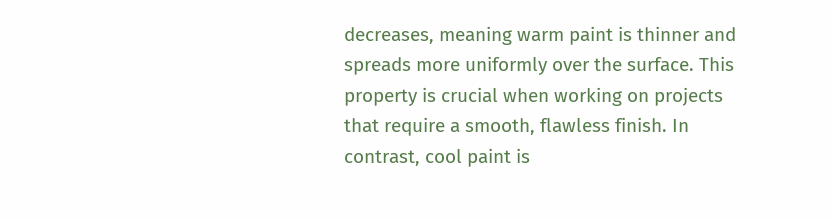decreases, meaning warm paint is thinner and spreads more uniformly over the surface. This property is crucial when working on projects that require a smooth, flawless finish. In contrast, cool paint is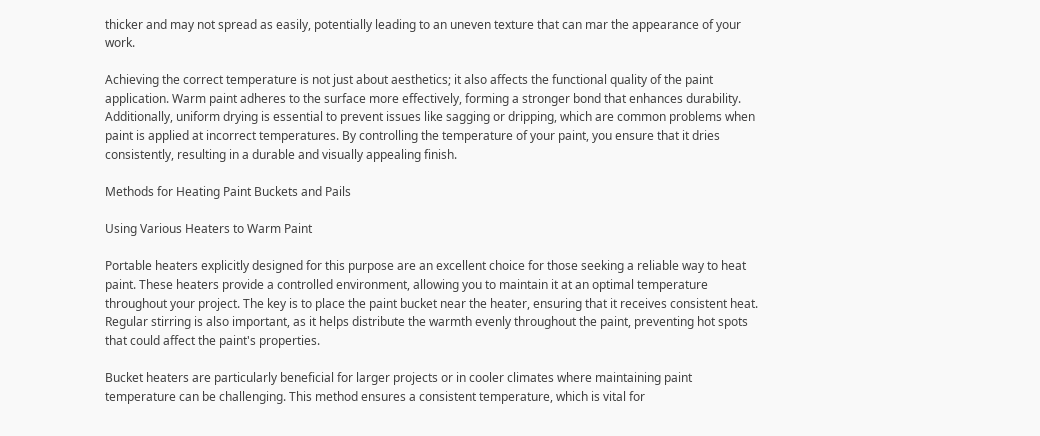thicker and may not spread as easily, potentially leading to an uneven texture that can mar the appearance of your work.

Achieving the correct temperature is not just about aesthetics; it also affects the functional quality of the paint application. Warm paint adheres to the surface more effectively, forming a stronger bond that enhances durability. Additionally, uniform drying is essential to prevent issues like sagging or dripping, which are common problems when paint is applied at incorrect temperatures. By controlling the temperature of your paint, you ensure that it dries consistently, resulting in a durable and visually appealing finish.

Methods for Heating Paint Buckets and Pails

Using Various Heaters to Warm Paint

Portable heaters explicitly designed for this purpose are an excellent choice for those seeking a reliable way to heat paint. These heaters provide a controlled environment, allowing you to maintain it at an optimal temperature throughout your project. The key is to place the paint bucket near the heater, ensuring that it receives consistent heat. Regular stirring is also important, as it helps distribute the warmth evenly throughout the paint, preventing hot spots that could affect the paint's properties.

Bucket heaters are particularly beneficial for larger projects or in cooler climates where maintaining paint temperature can be challenging. This method ensures a consistent temperature, which is vital for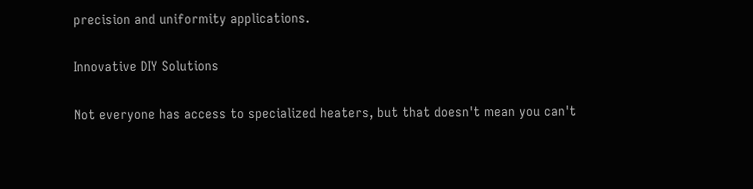precision and uniformity applications.

Innovative DIY Solutions

Not everyone has access to specialized heaters, but that doesn't mean you can't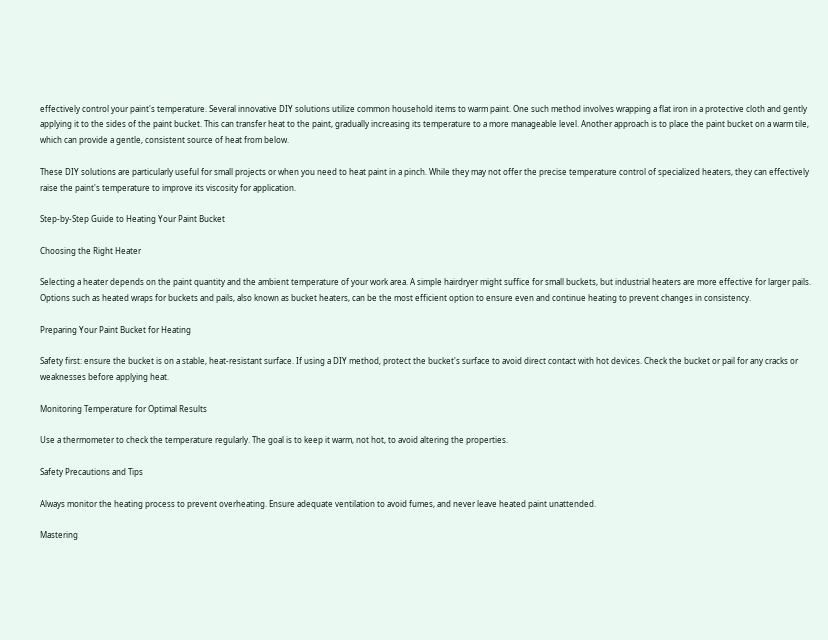effectively control your paint's temperature. Several innovative DIY solutions utilize common household items to warm paint. One such method involves wrapping a flat iron in a protective cloth and gently applying it to the sides of the paint bucket. This can transfer heat to the paint, gradually increasing its temperature to a more manageable level. Another approach is to place the paint bucket on a warm tile, which can provide a gentle, consistent source of heat from below.

These DIY solutions are particularly useful for small projects or when you need to heat paint in a pinch. While they may not offer the precise temperature control of specialized heaters, they can effectively raise the paint's temperature to improve its viscosity for application.

Step-by-Step Guide to Heating Your Paint Bucket

Choosing the Right Heater

Selecting a heater depends on the paint quantity and the ambient temperature of your work area. A simple hairdryer might suffice for small buckets, but industrial heaters are more effective for larger pails. Options such as heated wraps for buckets and pails, also known as bucket heaters, can be the most efficient option to ensure even and continue heating to prevent changes in consistency.

Preparing Your Paint Bucket for Heating

Safety first: ensure the bucket is on a stable, heat-resistant surface. If using a DIY method, protect the bucket's surface to avoid direct contact with hot devices. Check the bucket or pail for any cracks or weaknesses before applying heat.

Monitoring Temperature for Optimal Results

Use a thermometer to check the temperature regularly. The goal is to keep it warm, not hot, to avoid altering the properties.

Safety Precautions and Tips

Always monitor the heating process to prevent overheating. Ensure adequate ventilation to avoid fumes, and never leave heated paint unattended.

Mastering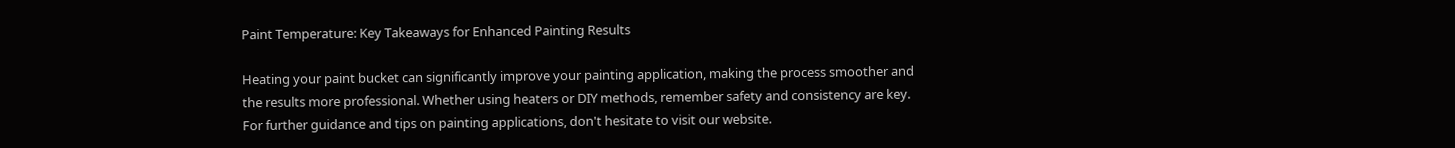Paint Temperature: Key Takeaways for Enhanced Painting Results

Heating your paint bucket can significantly improve your painting application, making the process smoother and the results more professional. Whether using heaters or DIY methods, remember safety and consistency are key. For further guidance and tips on painting applications, don't hesitate to visit our website.